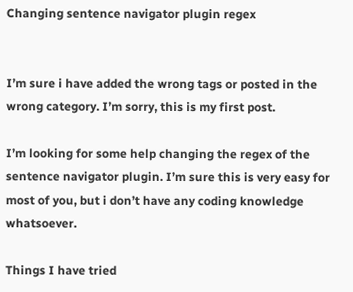Changing sentence navigator plugin regex


I’m sure i have added the wrong tags or posted in the wrong category. I’m sorry, this is my first post.

I’m looking for some help changing the regex of the sentence navigator plugin. I’m sure this is very easy for most of you, but i don’t have any coding knowledge whatsoever.

Things I have tried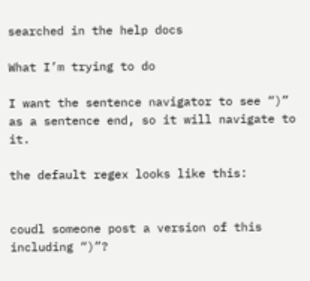searched in the help docs

What I’m trying to do

I want the sentence navigator to see “)” as a sentence end, so it will navigate to it.

the default regex looks like this:


coudl someone post a version of this including “)”?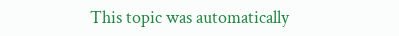This topic was automatically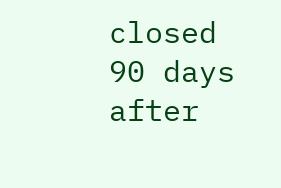closed 90 days after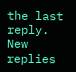the last reply. New replies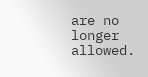are no longer allowed.